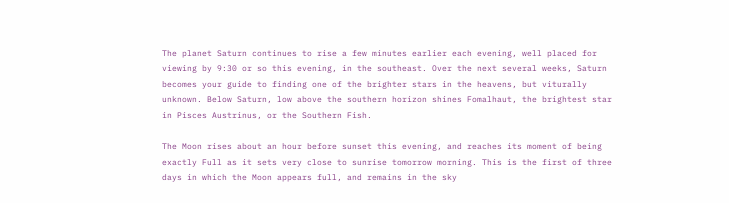The planet Saturn continues to rise a few minutes earlier each evening, well placed for viewing by 9:30 or so this evening, in the southeast. Over the next several weeks, Saturn becomes your guide to finding one of the brighter stars in the heavens, but viturally unknown. Below Saturn, low above the southern horizon shines Fomalhaut, the brightest star in Pisces Austrinus, or the Southern Fish.

The Moon rises about an hour before sunset this evening, and reaches its moment of being exactly Full as it sets very close to sunrise tomorrow morning. This is the first of three days in which the Moon appears full, and remains in the sky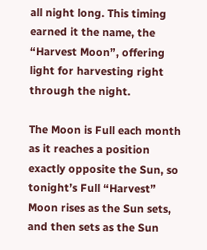all night long. This timing earned it the name, the “Harvest Moon”, offering light for harvesting right through the night.

The Moon is Full each month as it reaches a position exactly opposite the Sun, so tonight’s Full “Harvest” Moon rises as the Sun sets, and then sets as the Sun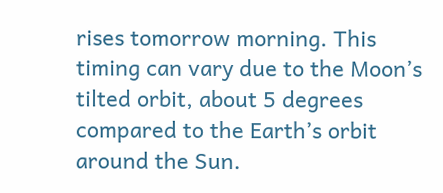rises tomorrow morning. This timing can vary due to the Moon’s tilted orbit, about 5 degrees compared to the Earth’s orbit around the Sun.